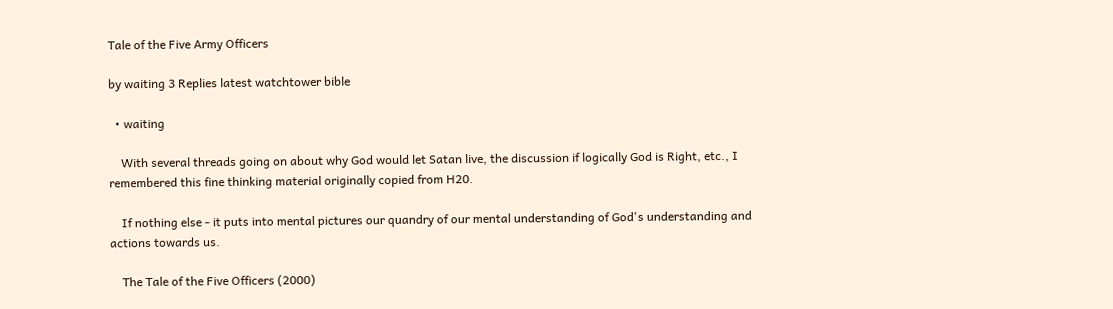Tale of the Five Army Officers

by waiting 3 Replies latest watchtower bible

  • waiting

    With several threads going on about why God would let Satan live, the discussion if logically God is Right, etc., I remembered this fine thinking material originally copied from H20.

    If nothing else - it puts into mental pictures our quandry of our mental understanding of God's understanding and actions towards us.

    The Tale of the Five Officers (2000)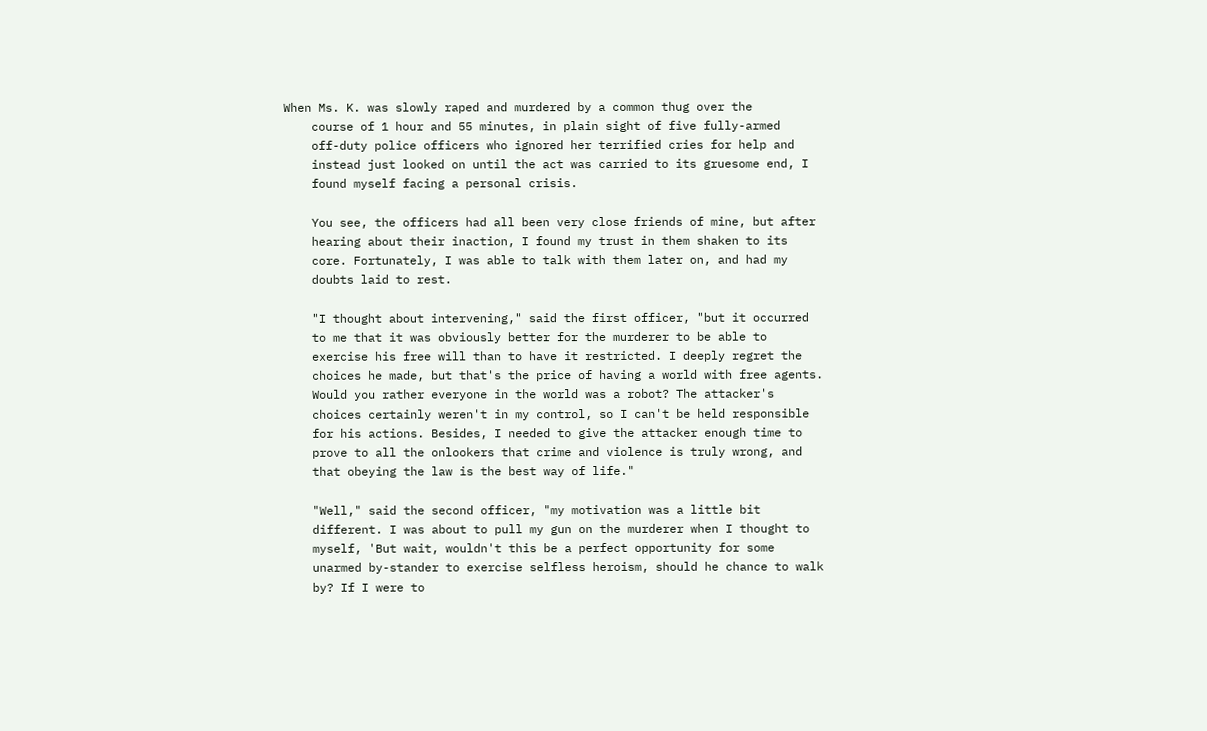When Ms. K. was slowly raped and murdered by a common thug over the
    course of 1 hour and 55 minutes, in plain sight of five fully-armed
    off-duty police officers who ignored her terrified cries for help and
    instead just looked on until the act was carried to its gruesome end, I
    found myself facing a personal crisis.

    You see, the officers had all been very close friends of mine, but after
    hearing about their inaction, I found my trust in them shaken to its
    core. Fortunately, I was able to talk with them later on, and had my
    doubts laid to rest.

    "I thought about intervening," said the first officer, "but it occurred
    to me that it was obviously better for the murderer to be able to
    exercise his free will than to have it restricted. I deeply regret the
    choices he made, but that's the price of having a world with free agents.
    Would you rather everyone in the world was a robot? The attacker's
    choices certainly weren't in my control, so I can't be held responsible
    for his actions. Besides, I needed to give the attacker enough time to
    prove to all the onlookers that crime and violence is truly wrong, and
    that obeying the law is the best way of life."

    "Well," said the second officer, "my motivation was a little bit
    different. I was about to pull my gun on the murderer when I thought to
    myself, 'But wait, wouldn't this be a perfect opportunity for some
    unarmed by-stander to exercise selfless heroism, should he chance to walk
    by? If I were to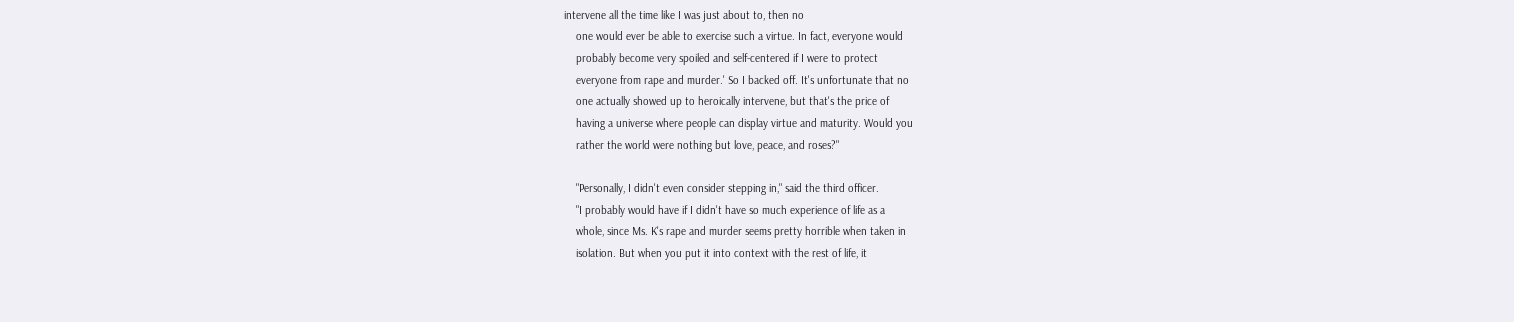intervene all the time like I was just about to, then no
    one would ever be able to exercise such a virtue. In fact, everyone would
    probably become very spoiled and self-centered if I were to protect
    everyone from rape and murder.' So I backed off. It's unfortunate that no
    one actually showed up to heroically intervene, but that's the price of
    having a universe where people can display virtue and maturity. Would you
    rather the world were nothing but love, peace, and roses?"

    "Personally, I didn't even consider stepping in," said the third officer.
    "I probably would have if I didn't have so much experience of life as a
    whole, since Ms. K's rape and murder seems pretty horrible when taken in
    isolation. But when you put it into context with the rest of life, it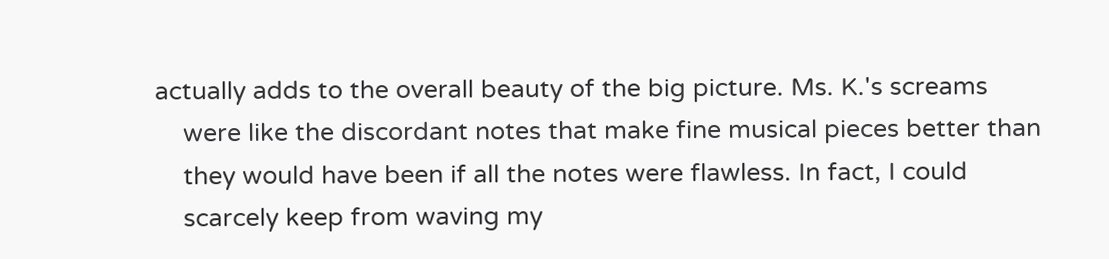actually adds to the overall beauty of the big picture. Ms. K.'s screams
    were like the discordant notes that make fine musical pieces better than
    they would have been if all the notes were flawless. In fact, I could
    scarcely keep from waving my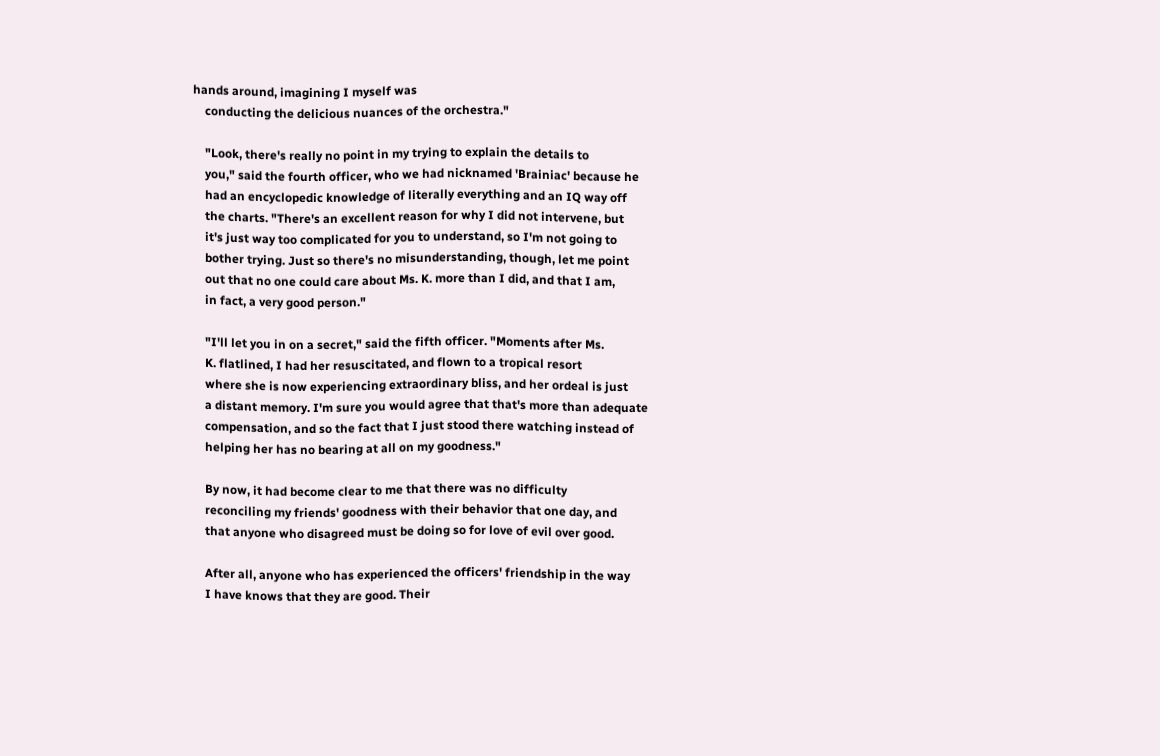hands around, imagining I myself was
    conducting the delicious nuances of the orchestra."

    "Look, there's really no point in my trying to explain the details to
    you," said the fourth officer, who we had nicknamed 'Brainiac' because he
    had an encyclopedic knowledge of literally everything and an IQ way off
    the charts. "There's an excellent reason for why I did not intervene, but
    it's just way too complicated for you to understand, so I'm not going to
    bother trying. Just so there's no misunderstanding, though, let me point
    out that no one could care about Ms. K. more than I did, and that I am,
    in fact, a very good person."

    "I'll let you in on a secret," said the fifth officer. "Moments after Ms.
    K. flatlined, I had her resuscitated, and flown to a tropical resort
    where she is now experiencing extraordinary bliss, and her ordeal is just
    a distant memory. I'm sure you would agree that that's more than adequate
    compensation, and so the fact that I just stood there watching instead of
    helping her has no bearing at all on my goodness."

    By now, it had become clear to me that there was no difficulty
    reconciling my friends' goodness with their behavior that one day, and
    that anyone who disagreed must be doing so for love of evil over good.

    After all, anyone who has experienced the officers' friendship in the way
    I have knows that they are good. Their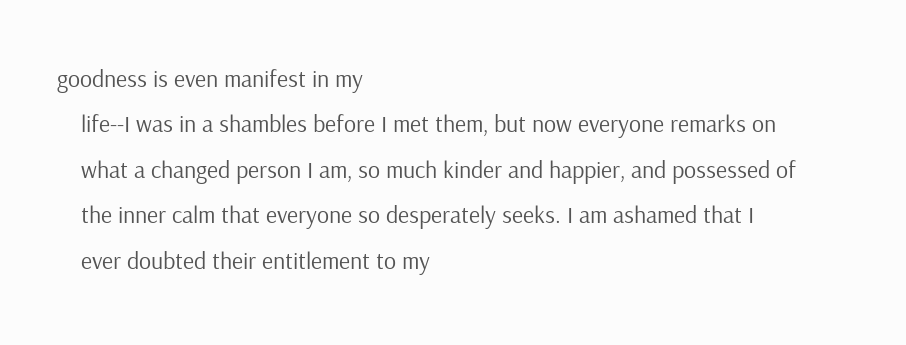goodness is even manifest in my
    life--I was in a shambles before I met them, but now everyone remarks on
    what a changed person I am, so much kinder and happier, and possessed of
    the inner calm that everyone so desperately seeks. I am ashamed that I
    ever doubted their entitlement to my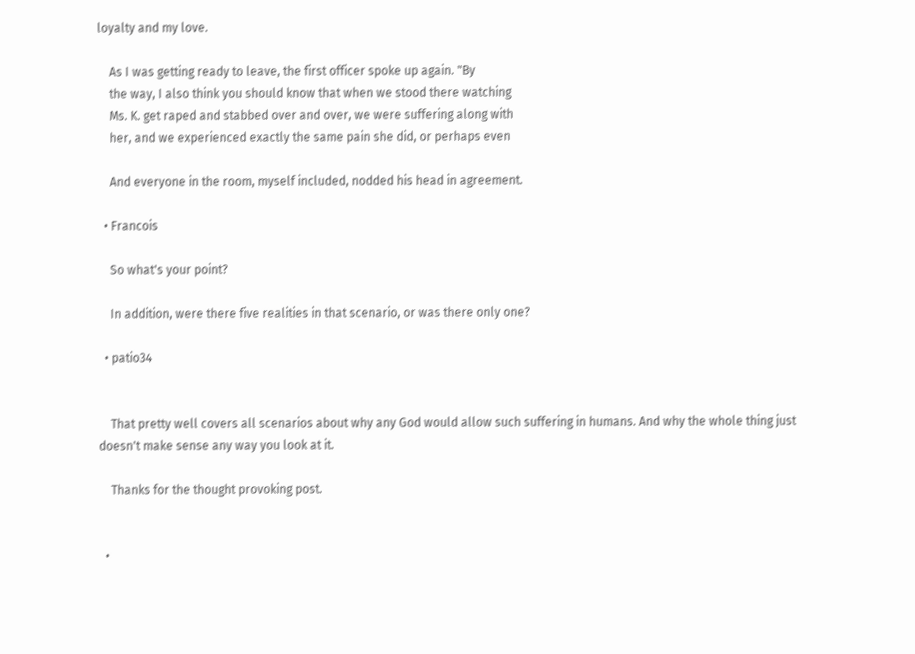loyalty and my love.

    As I was getting ready to leave, the first officer spoke up again. "By
    the way, I also think you should know that when we stood there watching
    Ms. K. get raped and stabbed over and over, we were suffering along with
    her, and we experienced exactly the same pain she did, or perhaps even

    And everyone in the room, myself included, nodded his head in agreement.

  • Francois

    So what's your point?

    In addition, were there five realities in that scenario, or was there only one?

  • patio34


    That pretty well covers all scenarios about why any God would allow such suffering in humans. And why the whole thing just doesn't make sense any way you look at it.

    Thanks for the thought provoking post.


  •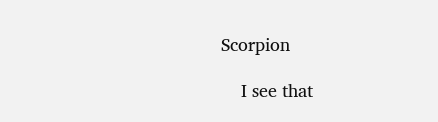Scorpion

    I see that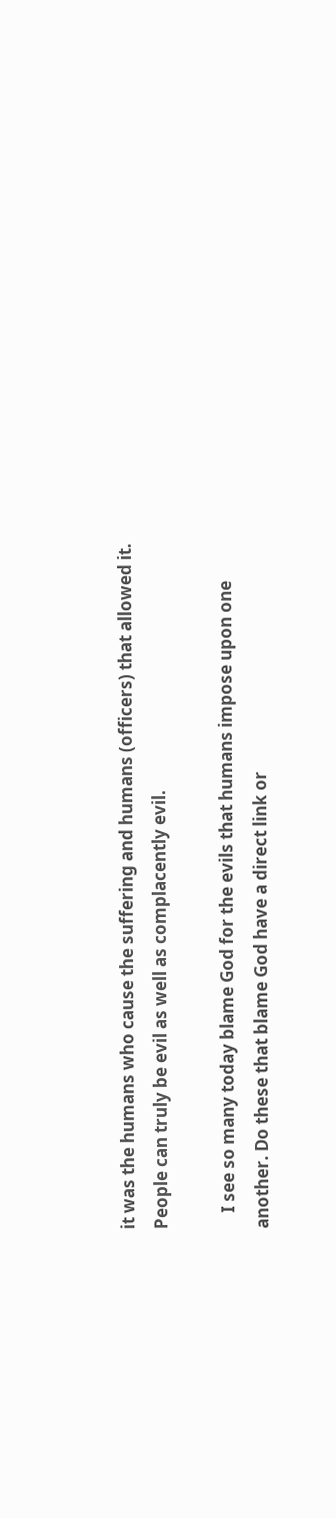it was the humans who cause the suffering and humans (officers) that allowed it. People can truly be evil as well as complacently evil.

    I see so many today blame God for the evils that humans impose upon one another. Do these that blame God have a direct link or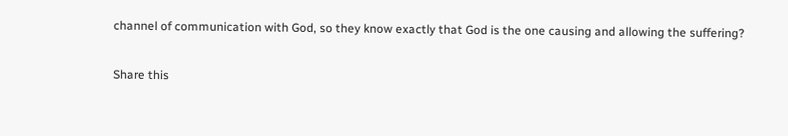channel of communication with God, so they know exactly that God is the one causing and allowing the suffering?

Share this